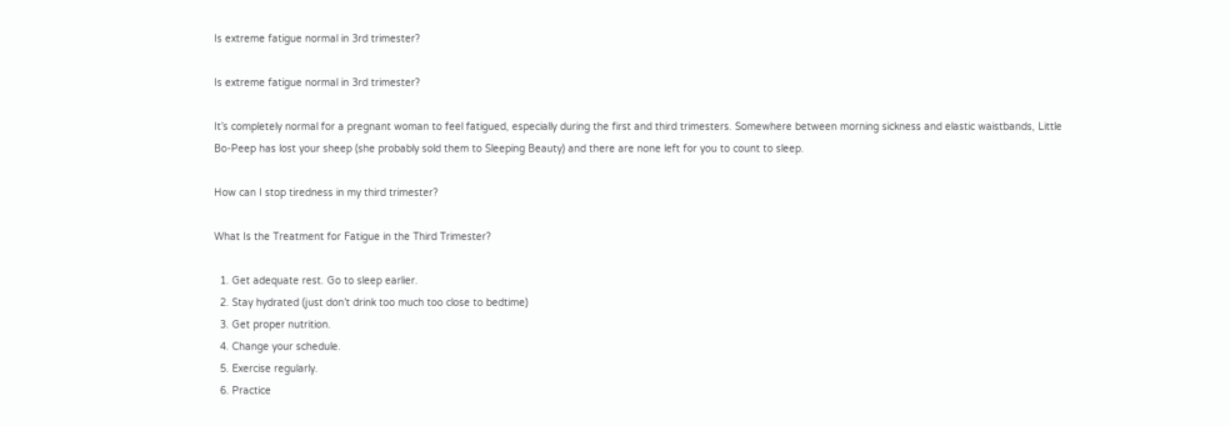Is extreme fatigue normal in 3rd trimester?

Is extreme fatigue normal in 3rd trimester?

It’s completely normal for a pregnant woman to feel fatigued, especially during the first and third trimesters. Somewhere between morning sickness and elastic waistbands, Little Bo-Peep has lost your sheep (she probably sold them to Sleeping Beauty) and there are none left for you to count to sleep.

How can I stop tiredness in my third trimester?

What Is the Treatment for Fatigue in the Third Trimester?

  1. Get adequate rest. Go to sleep earlier.
  2. Stay hydrated (just don’t drink too much too close to bedtime)
  3. Get proper nutrition.
  4. Change your schedule.
  5. Exercise regularly.
  6. Practice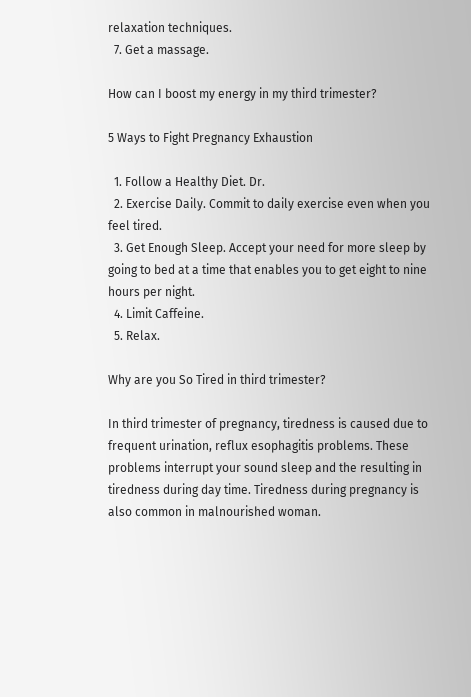relaxation techniques.
  7. Get a massage.

How can I boost my energy in my third trimester?

5 Ways to Fight Pregnancy Exhaustion

  1. Follow a Healthy Diet. Dr.
  2. Exercise Daily. Commit to daily exercise even when you feel tired.
  3. Get Enough Sleep. Accept your need for more sleep by going to bed at a time that enables you to get eight to nine hours per night.
  4. Limit Caffeine.
  5. Relax.

Why are you So Tired in third trimester?

In third trimester of pregnancy, tiredness is caused due to frequent urination, reflux esophagitis problems. These problems interrupt your sound sleep and the resulting in tiredness during day time. Tiredness during pregnancy is also common in malnourished woman.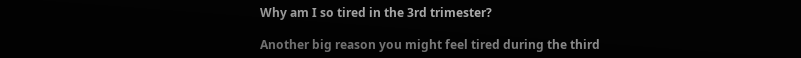Why am I so tired in the 3rd trimester?

Another big reason you might feel tired during the third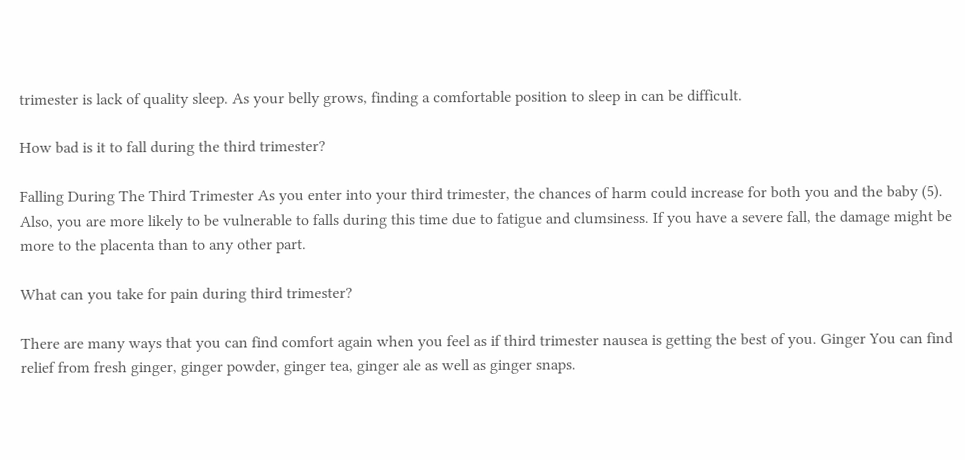trimester is lack of quality sleep. As your belly grows, finding a comfortable position to sleep in can be difficult.

How bad is it to fall during the third trimester?

Falling During The Third Trimester As you enter into your third trimester, the chances of harm could increase for both you and the baby (5). Also, you are more likely to be vulnerable to falls during this time due to fatigue and clumsiness. If you have a severe fall, the damage might be more to the placenta than to any other part.

What can you take for pain during third trimester?

There are many ways that you can find comfort again when you feel as if third trimester nausea is getting the best of you. Ginger You can find relief from fresh ginger, ginger powder, ginger tea, ginger ale as well as ginger snaps.